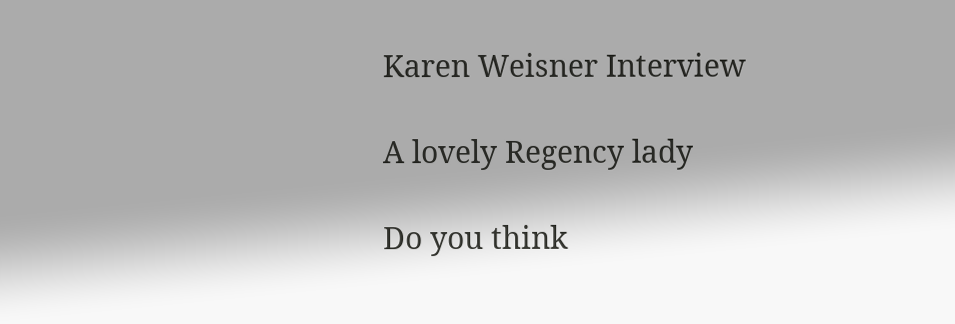Karen Weisner Interview

A lovely Regency lady

Do you think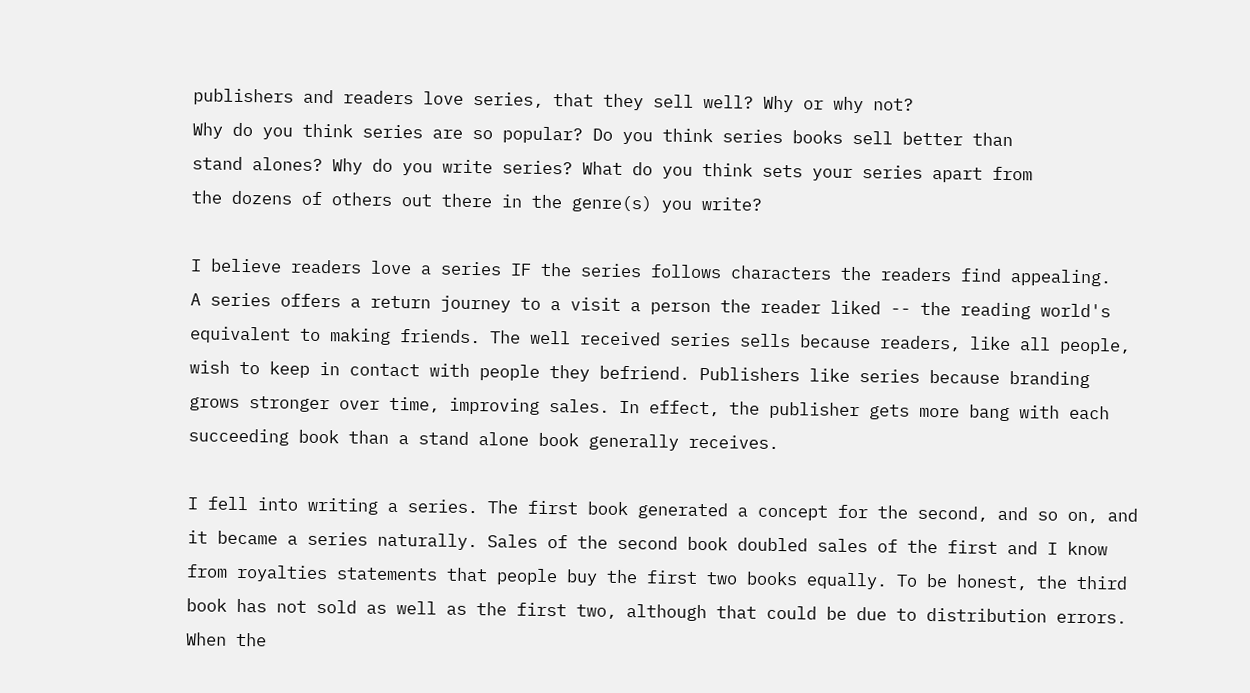publishers and readers love series, that they sell well? Why or why not?
Why do you think series are so popular? Do you think series books sell better than
stand alones? Why do you write series? What do you think sets your series apart from
the dozens of others out there in the genre(s) you write?

I believe readers love a series IF the series follows characters the readers find appealing.
A series offers a return journey to a visit a person the reader liked -- the reading world's
equivalent to making friends. The well received series sells because readers, like all people,
wish to keep in contact with people they befriend. Publishers like series because branding
grows stronger over time, improving sales. In effect, the publisher gets more bang with each
succeeding book than a stand alone book generally receives.

I fell into writing a series. The first book generated a concept for the second, and so on, and
it became a series naturally. Sales of the second book doubled sales of the first and I know
from royalties statements that people buy the first two books equally. To be honest, the third
book has not sold as well as the first two, although that could be due to distribution errors.
When the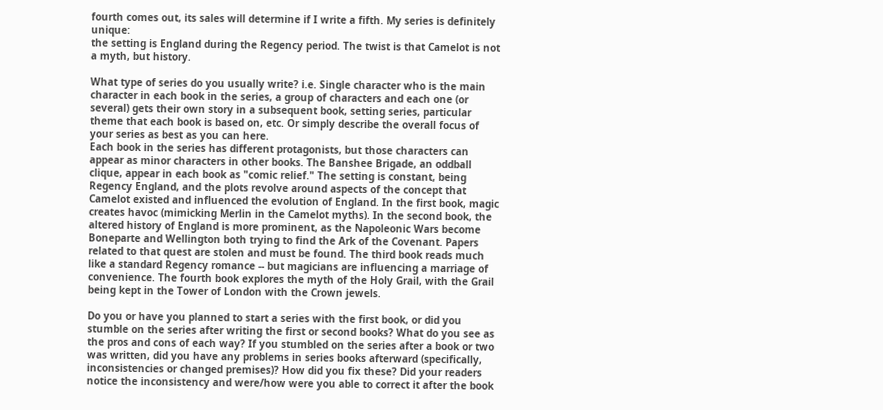fourth comes out, its sales will determine if I write a fifth. My series is definitely unique:
the setting is England during the Regency period. The twist is that Camelot is not a myth, but history.

What type of series do you usually write? i.e. Single character who is the main character in each book in the series, a group of characters and each one (or several) gets their own story in a subsequent book, setting series, particular theme that each book is based on, etc. Or simply describe the overall focus of your series as best as you can here.
Each book in the series has different protagonists, but those characters can appear as minor characters in other books. The Banshee Brigade, an oddball clique, appear in each book as "comic relief." The setting is constant, being Regency England, and the plots revolve around aspects of the concept that Camelot existed and influenced the evolution of England. In the first book, magic creates havoc (mimicking Merlin in the Camelot myths). In the second book, the altered history of England is more prominent, as the Napoleonic Wars become Boneparte and Wellington both trying to find the Ark of the Covenant. Papers related to that quest are stolen and must be found. The third book reads much like a standard Regency romance -- but magicians are influencing a marriage of convenience. The fourth book explores the myth of the Holy Grail, with the Grail being kept in the Tower of London with the Crown jewels.

Do you or have you planned to start a series with the first book, or did you stumble on the series after writing the first or second books? What do you see as the pros and cons of each way? If you stumbled on the series after a book or two was written, did you have any problems in series books afterward (specifically, inconsistencies or changed premises)? How did you fix these? Did your readers notice the inconsistency and were/how were you able to correct it after the book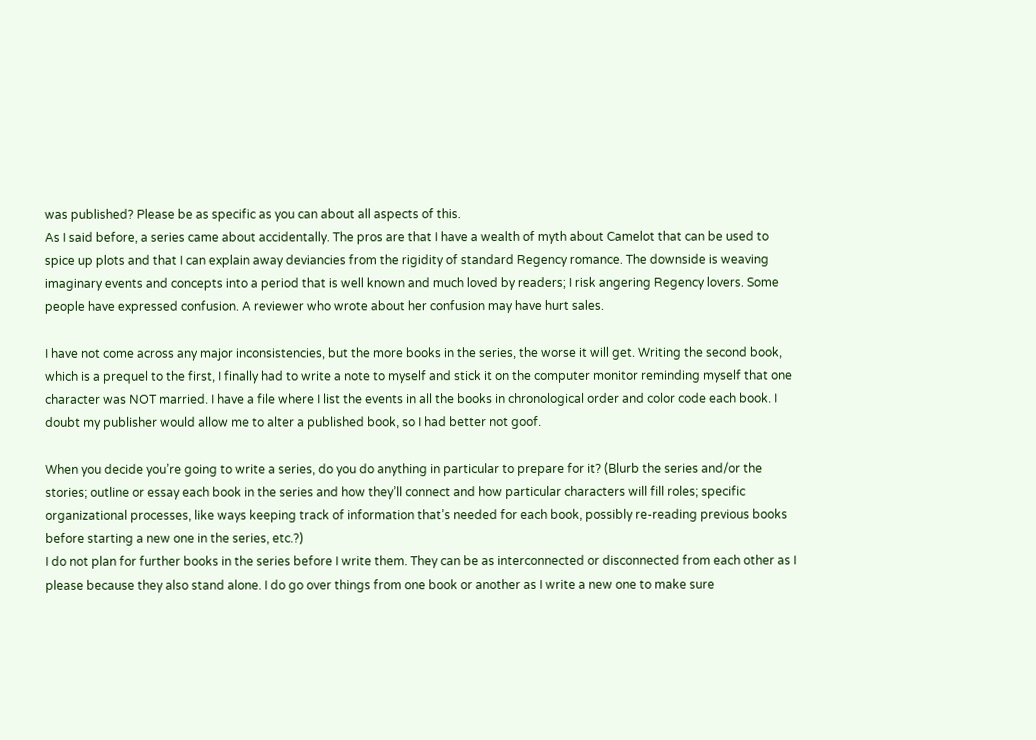was published? Please be as specific as you can about all aspects of this.
As I said before, a series came about accidentally. The pros are that I have a wealth of myth about Camelot that can be used to spice up plots and that I can explain away deviancies from the rigidity of standard Regency romance. The downside is weaving imaginary events and concepts into a period that is well known and much loved by readers; I risk angering Regency lovers. Some people have expressed confusion. A reviewer who wrote about her confusion may have hurt sales.

I have not come across any major inconsistencies, but the more books in the series, the worse it will get. Writing the second book, which is a prequel to the first, I finally had to write a note to myself and stick it on the computer monitor reminding myself that one character was NOT married. I have a file where I list the events in all the books in chronological order and color code each book. I doubt my publisher would allow me to alter a published book, so I had better not goof.

When you decide you’re going to write a series, do you do anything in particular to prepare for it? (Blurb the series and/or the stories; outline or essay each book in the series and how they’ll connect and how particular characters will fill roles; specific organizational processes, like ways keeping track of information that’s needed for each book, possibly re-reading previous books before starting a new one in the series, etc.?)
I do not plan for further books in the series before I write them. They can be as interconnected or disconnected from each other as I please because they also stand alone. I do go over things from one book or another as I write a new one to make sure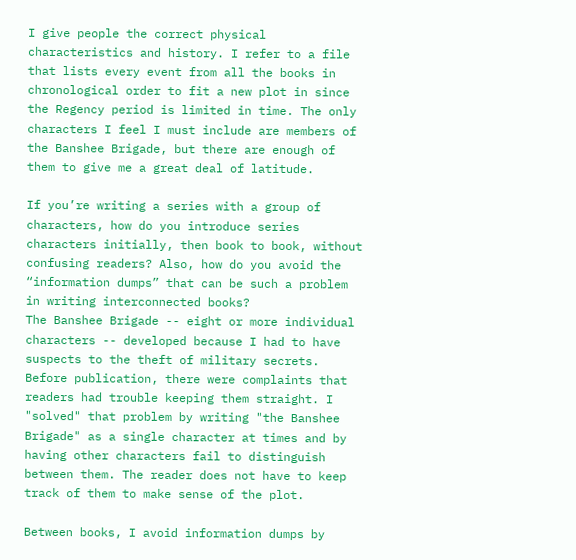I give people the correct physical characteristics and history. I refer to a file that lists every event from all the books in chronological order to fit a new plot in since the Regency period is limited in time. The only characters I feel I must include are members of the Banshee Brigade, but there are enough of them to give me a great deal of latitude.

If you’re writing a series with a group of characters, how do you introduce series characters initially, then book to book, without confusing readers? Also, how do you avoid the “information dumps” that can be such a problem in writing interconnected books?
The Banshee Brigade -- eight or more individual characters -- developed because I had to have suspects to the theft of military secrets. Before publication, there were complaints that readers had trouble keeping them straight. I "solved" that problem by writing "the Banshee Brigade" as a single character at times and by having other characters fail to distinguish between them. The reader does not have to keep track of them to make sense of the plot.

Between books, I avoid information dumps by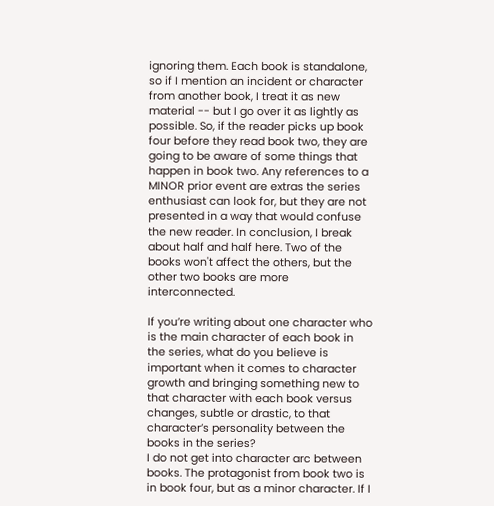ignoring them. Each book is standalone, so if I mention an incident or character from another book, I treat it as new material -- but I go over it as lightly as possible. So, if the reader picks up book four before they read book two, they are going to be aware of some things that happen in book two. Any references to a MINOR prior event are extras the series enthusiast can look for, but they are not presented in a way that would confuse the new reader. In conclusion, I break about half and half here. Two of the books won't affect the others, but the other two books are more interconnected.

If you’re writing about one character who is the main character of each book in the series, what do you believe is important when it comes to character growth and bringing something new to that character with each book versus changes, subtle or drastic, to that character’s personality between the books in the series?
I do not get into character arc between books. The protagonist from book two is in book four, but as a minor character. If I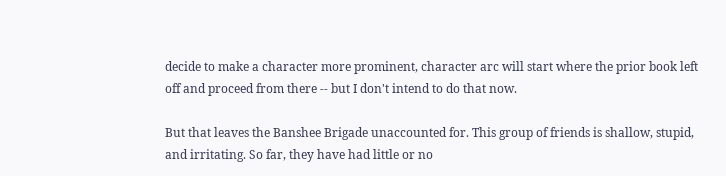decide to make a character more prominent, character arc will start where the prior book left off and proceed from there -- but I don't intend to do that now.

But that leaves the Banshee Brigade unaccounted for. This group of friends is shallow, stupid, and irritating. So far, they have had little or no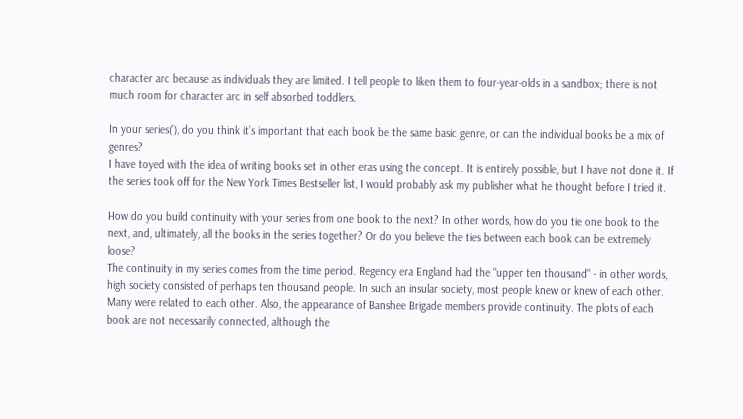character arc because as individuals they are limited. I tell people to liken them to four-year-olds in a sandbox; there is not much room for character arc in self absorbed toddlers.

In your series(’), do you think it’s important that each book be the same basic genre, or can the individual books be a mix of genres?
I have toyed with the idea of writing books set in other eras using the concept. It is entirely possible, but I have not done it. If the series took off for the New York Times Bestseller list, I would probably ask my publisher what he thought before I tried it.

How do you build continuity with your series from one book to the next? In other words, how do you tie one book to the next, and, ultimately, all the books in the series together? Or do you believe the ties between each book can be extremely loose?
The continuity in my series comes from the time period. Regency era England had the "upper ten thousand" - in other words, high society consisted of perhaps ten thousand people. In such an insular society, most people knew or knew of each other. Many were related to each other. Also, the appearance of Banshee Brigade members provide continuity. The plots of each book are not necessarily connected, although the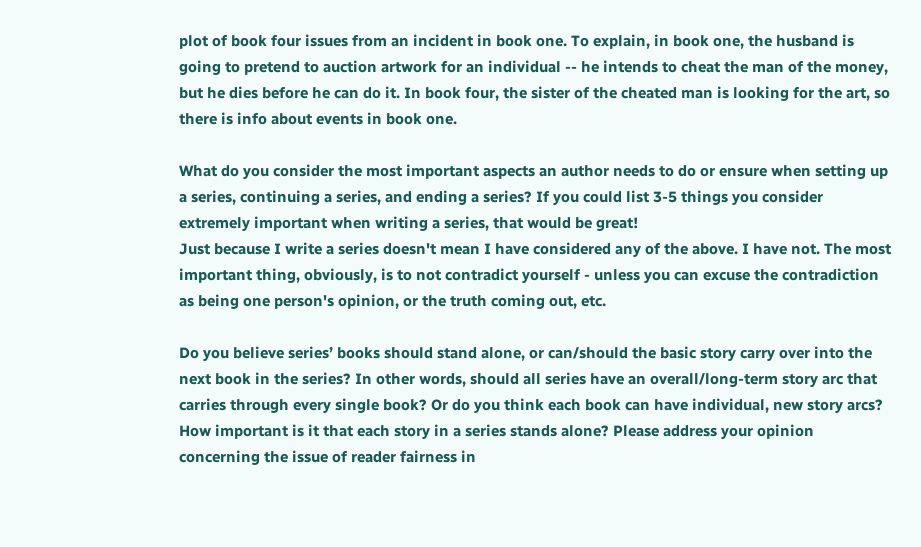plot of book four issues from an incident in book one. To explain, in book one, the husband is going to pretend to auction artwork for an individual -- he intends to cheat the man of the money, but he dies before he can do it. In book four, the sister of the cheated man is looking for the art, so there is info about events in book one.

What do you consider the most important aspects an author needs to do or ensure when setting up a series, continuing a series, and ending a series? If you could list 3-5 things you consider extremely important when writing a series, that would be great!
Just because I write a series doesn't mean I have considered any of the above. I have not. The most important thing, obviously, is to not contradict yourself - unless you can excuse the contradiction as being one person's opinion, or the truth coming out, etc.

Do you believe series’ books should stand alone, or can/should the basic story carry over into the next book in the series? In other words, should all series have an overall/long-term story arc that carries through every single book? Or do you think each book can have individual, new story arcs? How important is it that each story in a series stands alone? Please address your opinion concerning the issue of reader fairness in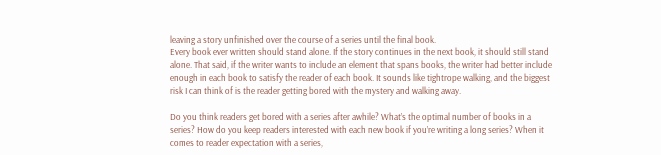leaving a story unfinished over the course of a series until the final book.
Every book ever written should stand alone. If the story continues in the next book, it should still stand alone. That said, if the writer wants to include an element that spans books, the writer had better include enough in each book to satisfy the reader of each book. It sounds like tightrope walking, and the biggest risk I can think of is the reader getting bored with the mystery and walking away.

Do you think readers get bored with a series after awhile? What’s the optimal number of books in a series? How do you keep readers interested with each new book if you’re writing a long series? When it comes to reader expectation with a series,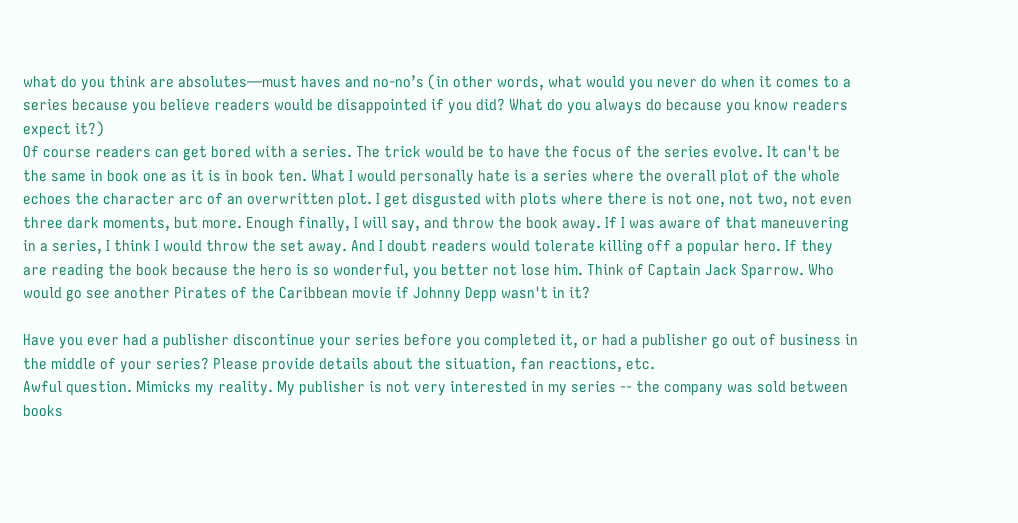what do you think are absolutes—must haves and no-no’s (in other words, what would you never do when it comes to a series because you believe readers would be disappointed if you did? What do you always do because you know readers expect it?)
Of course readers can get bored with a series. The trick would be to have the focus of the series evolve. It can't be the same in book one as it is in book ten. What I would personally hate is a series where the overall plot of the whole echoes the character arc of an overwritten plot. I get disgusted with plots where there is not one, not two, not even three dark moments, but more. Enough finally, I will say, and throw the book away. If I was aware of that maneuvering in a series, I think I would throw the set away. And I doubt readers would tolerate killing off a popular hero. If they are reading the book because the hero is so wonderful, you better not lose him. Think of Captain Jack Sparrow. Who would go see another Pirates of the Caribbean movie if Johnny Depp wasn't in it?

Have you ever had a publisher discontinue your series before you completed it, or had a publisher go out of business in the middle of your series? Please provide details about the situation, fan reactions, etc.
Awful question. Mimicks my reality. My publisher is not very interested in my series -- the company was sold between books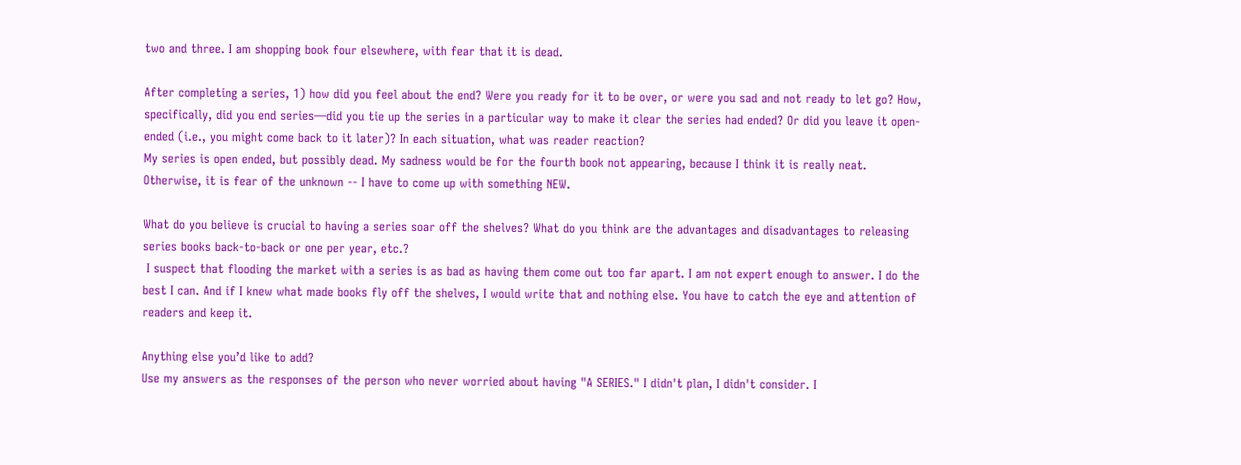two and three. I am shopping book four elsewhere, with fear that it is dead.

After completing a series, 1) how did you feel about the end? Were you ready for it to be over, or were you sad and not ready to let go? How, specifically, did you end series—did you tie up the series in a particular way to make it clear the series had ended? Or did you leave it open-ended (i.e., you might come back to it later)? In each situation, what was reader reaction?
My series is open ended, but possibly dead. My sadness would be for the fourth book not appearing, because I think it is really neat. Otherwise, it is fear of the unknown -- I have to come up with something NEW.

What do you believe is crucial to having a series soar off the shelves? What do you think are the advantages and disadvantages to releasing series books back-to-back or one per year, etc.?
 I suspect that flooding the market with a series is as bad as having them come out too far apart. I am not expert enough to answer. I do the best I can. And if I knew what made books fly off the shelves, I would write that and nothing else. You have to catch the eye and attention of readers and keep it.

Anything else you’d like to add?
Use my answers as the responses of the person who never worried about having "A SERIES." I didn't plan, I didn't consider. I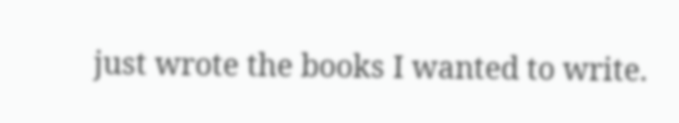just wrote the books I wanted to write.